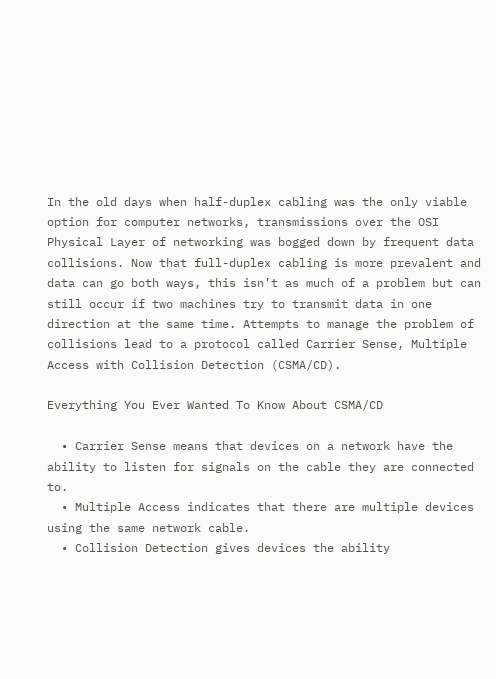In the old days when half-duplex cabling was the only viable option for computer networks, transmissions over the OSI Physical Layer of networking was bogged down by frequent data collisions. Now that full-duplex cabling is more prevalent and data can go both ways, this isn’t as much of a problem but can still occur if two machines try to transmit data in one direction at the same time. Attempts to manage the problem of collisions lead to a protocol called Carrier Sense, Multiple Access with Collision Detection (CSMA/CD).

Everything You Ever Wanted To Know About CSMA/CD

  • Carrier Sense means that devices on a network have the ability to listen for signals on the cable they are connected to.
  • Multiple Access indicates that there are multiple devices using the same network cable.
  • Collision Detection gives devices the ability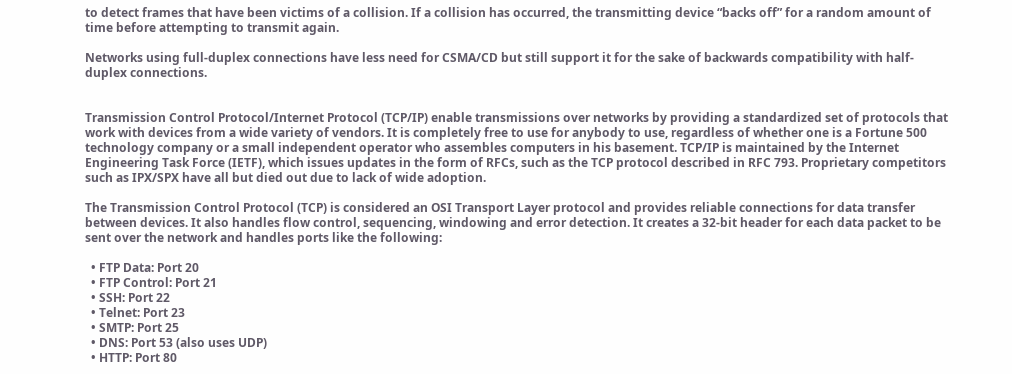to detect frames that have been victims of a collision. If a collision has occurred, the transmitting device “backs off” for a random amount of time before attempting to transmit again.

Networks using full-duplex connections have less need for CSMA/CD but still support it for the sake of backwards compatibility with half-duplex connections.


Transmission Control Protocol/Internet Protocol (TCP/IP) enable transmissions over networks by providing a standardized set of protocols that work with devices from a wide variety of vendors. It is completely free to use for anybody to use, regardless of whether one is a Fortune 500 technology company or a small independent operator who assembles computers in his basement. TCP/IP is maintained by the Internet Engineering Task Force (IETF), which issues updates in the form of RFCs, such as the TCP protocol described in RFC 793. Proprietary competitors such as IPX/SPX have all but died out due to lack of wide adoption.

The Transmission Control Protocol (TCP) is considered an OSI Transport Layer protocol and provides reliable connections for data transfer between devices. It also handles flow control, sequencing, windowing and error detection. It creates a 32-bit header for each data packet to be sent over the network and handles ports like the following:

  • FTP Data: Port 20
  • FTP Control: Port 21
  • SSH: Port 22
  • Telnet: Port 23
  • SMTP: Port 25
  • DNS: Port 53 (also uses UDP)
  • HTTP: Port 80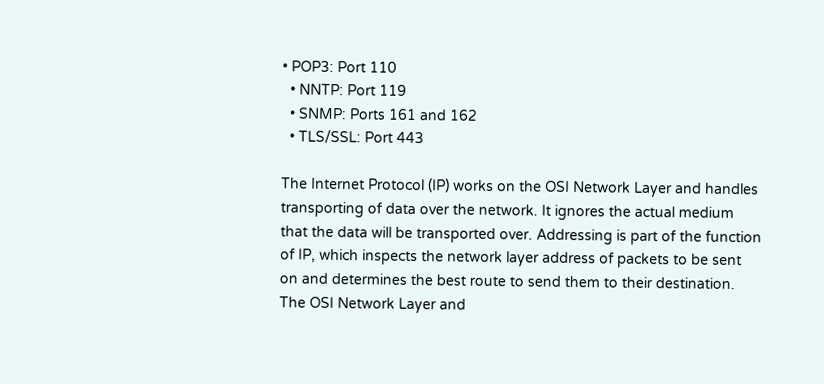• POP3: Port 110
  • NNTP: Port 119
  • SNMP: Ports 161 and 162
  • TLS/SSL: Port 443

The Internet Protocol (IP) works on the OSI Network Layer and handles transporting of data over the network. It ignores the actual medium that the data will be transported over. Addressing is part of the function of IP, which inspects the network layer address of packets to be sent on and determines the best route to send them to their destination. The OSI Network Layer and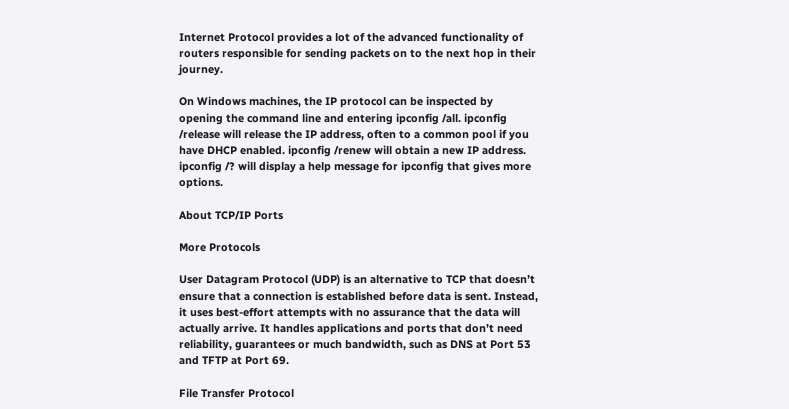Internet Protocol provides a lot of the advanced functionality of routers responsible for sending packets on to the next hop in their journey.

On Windows machines, the IP protocol can be inspected by opening the command line and entering ipconfig /all. ipconfig /release will release the IP address, often to a common pool if you have DHCP enabled. ipconfig /renew will obtain a new IP address. ipconfig /? will display a help message for ipconfig that gives more options.

About TCP/IP Ports

More Protocols

User Datagram Protocol (UDP) is an alternative to TCP that doesn’t ensure that a connection is established before data is sent. Instead, it uses best-effort attempts with no assurance that the data will actually arrive. It handles applications and ports that don’t need reliability, guarantees or much bandwidth, such as DNS at Port 53 and TFTP at Port 69.

File Transfer Protocol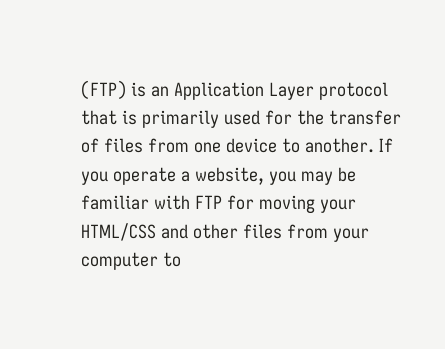(FTP) is an Application Layer protocol that is primarily used for the transfer of files from one device to another. If you operate a website, you may be familiar with FTP for moving your HTML/CSS and other files from your computer to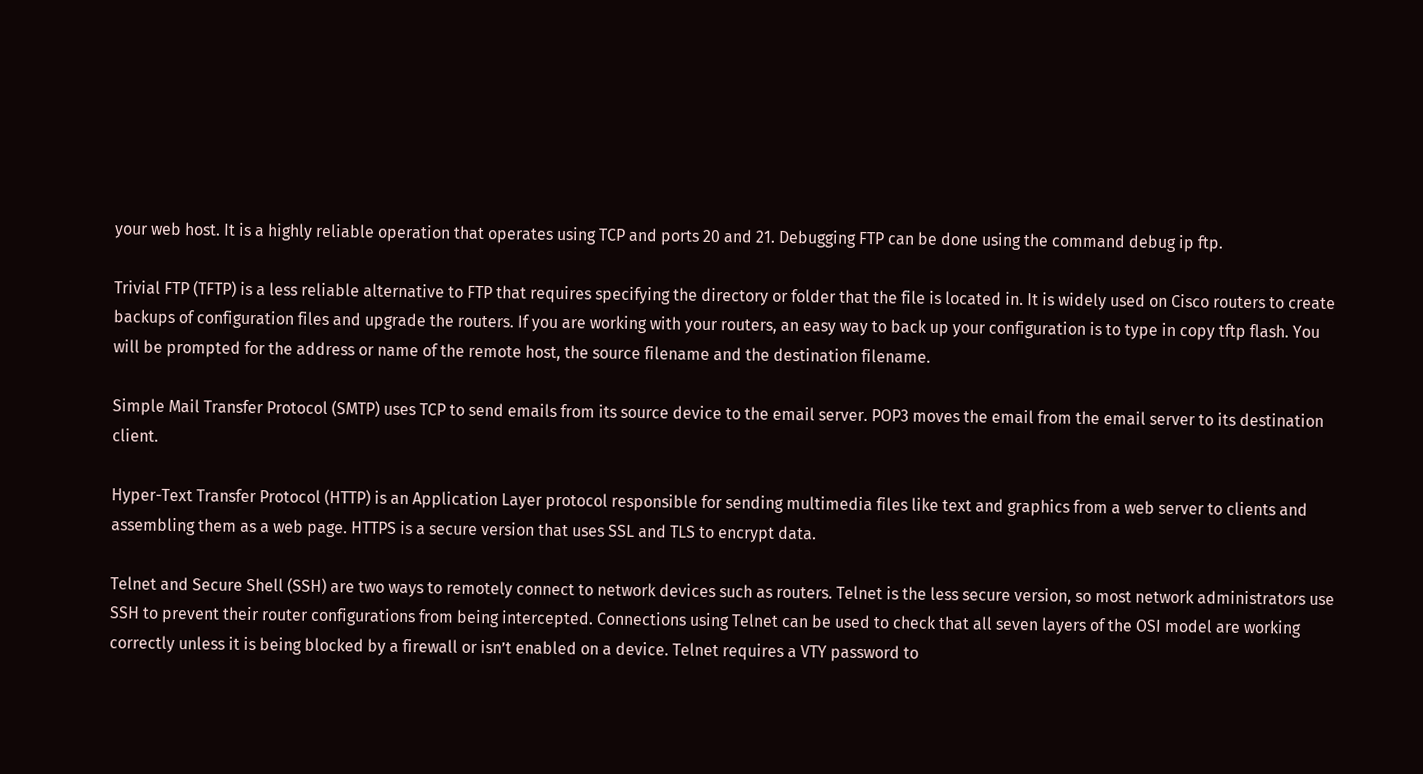your web host. It is a highly reliable operation that operates using TCP and ports 20 and 21. Debugging FTP can be done using the command debug ip ftp.

Trivial FTP (TFTP) is a less reliable alternative to FTP that requires specifying the directory or folder that the file is located in. It is widely used on Cisco routers to create backups of configuration files and upgrade the routers. If you are working with your routers, an easy way to back up your configuration is to type in copy tftp flash. You will be prompted for the address or name of the remote host, the source filename and the destination filename.

Simple Mail Transfer Protocol (SMTP) uses TCP to send emails from its source device to the email server. POP3 moves the email from the email server to its destination client.

Hyper-Text Transfer Protocol (HTTP) is an Application Layer protocol responsible for sending multimedia files like text and graphics from a web server to clients and assembling them as a web page. HTTPS is a secure version that uses SSL and TLS to encrypt data.

Telnet and Secure Shell (SSH) are two ways to remotely connect to network devices such as routers. Telnet is the less secure version, so most network administrators use SSH to prevent their router configurations from being intercepted. Connections using Telnet can be used to check that all seven layers of the OSI model are working correctly unless it is being blocked by a firewall or isn’t enabled on a device. Telnet requires a VTY password to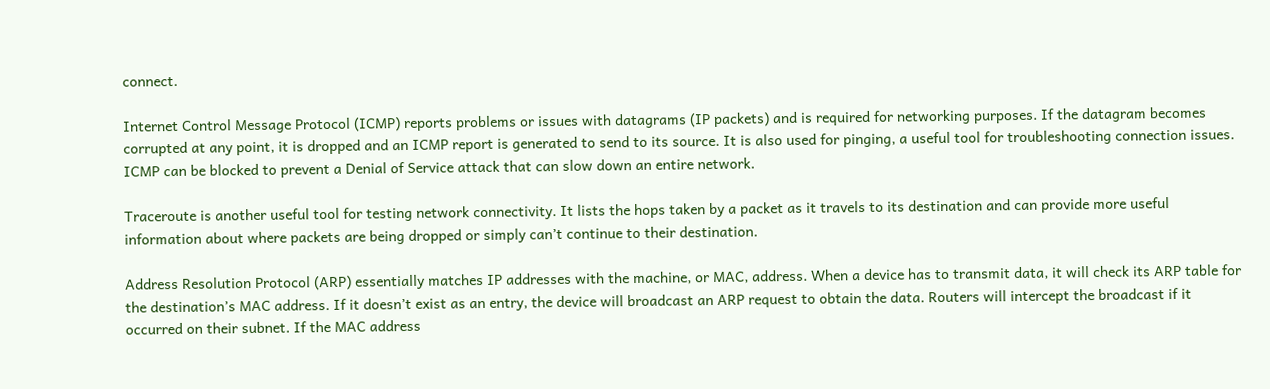connect.

Internet Control Message Protocol (ICMP) reports problems or issues with datagrams (IP packets) and is required for networking purposes. If the datagram becomes corrupted at any point, it is dropped and an ICMP report is generated to send to its source. It is also used for pinging, a useful tool for troubleshooting connection issues. ICMP can be blocked to prevent a Denial of Service attack that can slow down an entire network.

Traceroute is another useful tool for testing network connectivity. It lists the hops taken by a packet as it travels to its destination and can provide more useful information about where packets are being dropped or simply can’t continue to their destination.

Address Resolution Protocol (ARP) essentially matches IP addresses with the machine, or MAC, address. When a device has to transmit data, it will check its ARP table for the destination’s MAC address. If it doesn’t exist as an entry, the device will broadcast an ARP request to obtain the data. Routers will intercept the broadcast if it occurred on their subnet. If the MAC address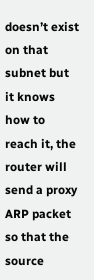doesn’t exist on that subnet but it knows how to reach it, the router will send a proxy ARP packet so that the source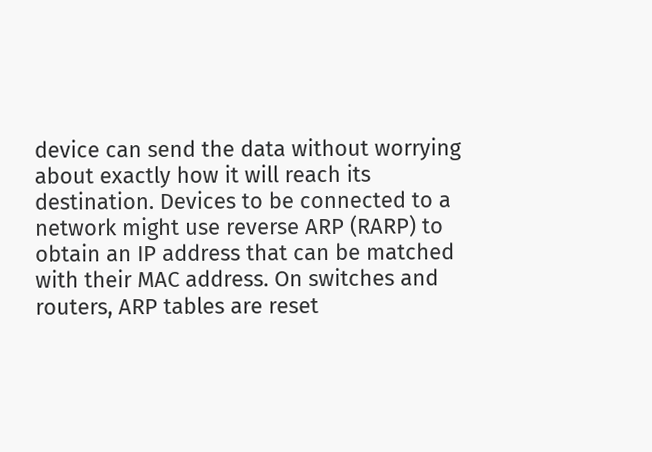device can send the data without worrying about exactly how it will reach its destination. Devices to be connected to a network might use reverse ARP (RARP) to obtain an IP address that can be matched with their MAC address. On switches and routers, ARP tables are reset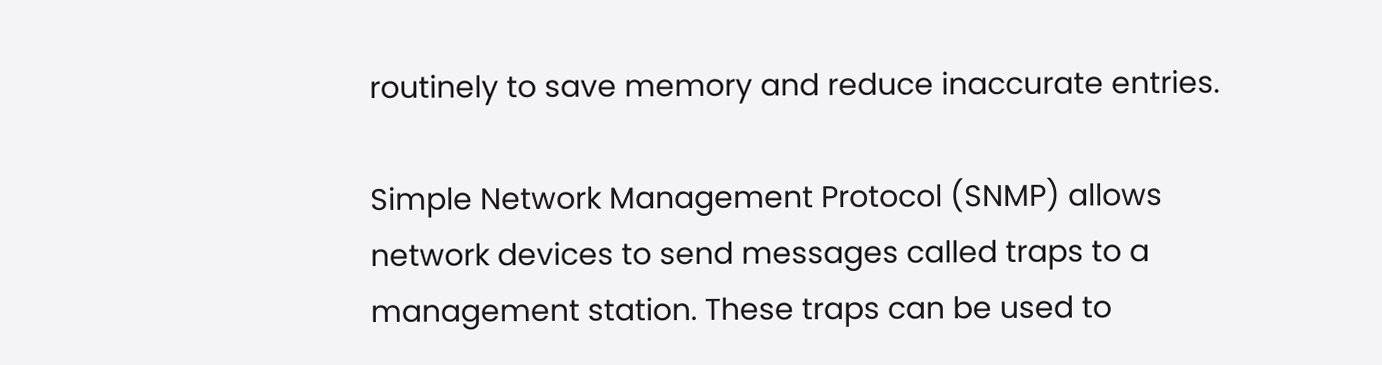routinely to save memory and reduce inaccurate entries.

Simple Network Management Protocol (SNMP) allows network devices to send messages called traps to a management station. These traps can be used to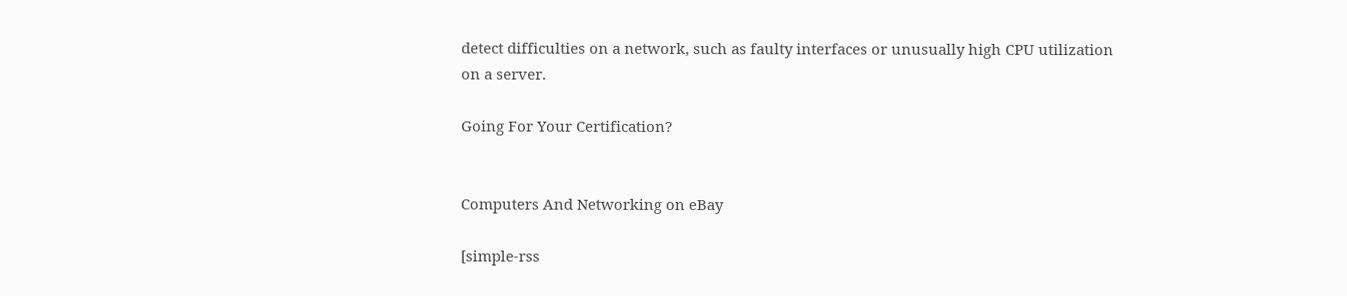detect difficulties on a network, such as faulty interfaces or unusually high CPU utilization on a server.

Going For Your Certification?


Computers And Networking on eBay

[simple-rss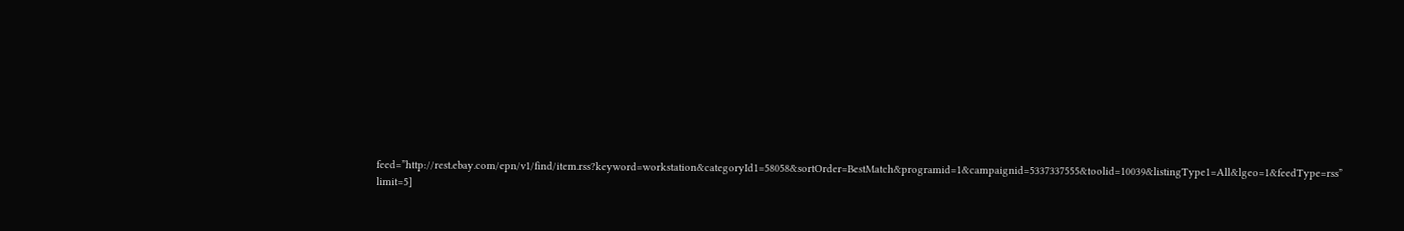feed=”http://rest.ebay.com/epn/v1/find/item.rss?keyword=workstation&categoryId1=58058&sortOrder=BestMatch&programid=1&campaignid=5337337555&toolid=10039&listingType1=All&lgeo=1&feedType=rss” limit=5]